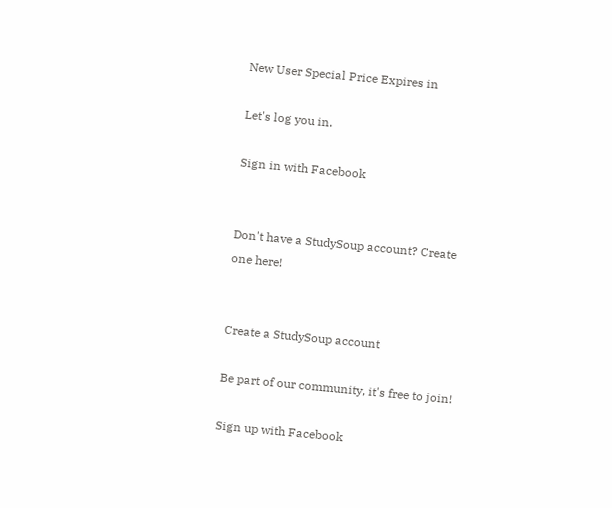New User Special Price Expires in

Let's log you in.

Sign in with Facebook


Don't have a StudySoup account? Create one here!


Create a StudySoup account

Be part of our community, it's free to join!

Sign up with Facebook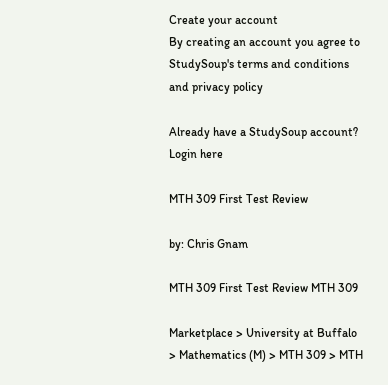Create your account
By creating an account you agree to StudySoup's terms and conditions and privacy policy

Already have a StudySoup account? Login here

MTH 309 First Test Review

by: Chris Gnam

MTH 309 First Test Review MTH 309

Marketplace > University at Buffalo > Mathematics (M) > MTH 309 > MTH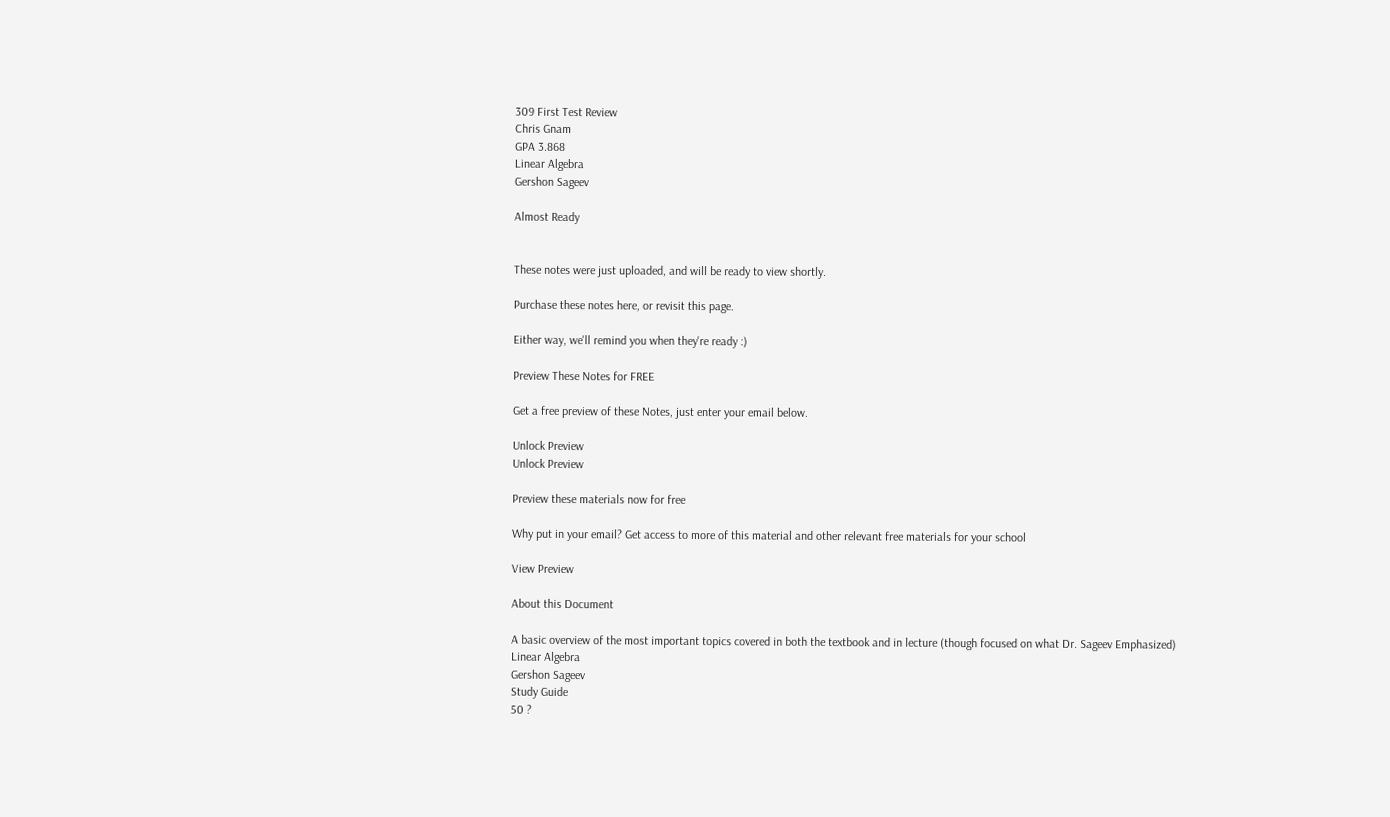309 First Test Review
Chris Gnam
GPA 3.868
Linear Algebra
Gershon Sageev

Almost Ready


These notes were just uploaded, and will be ready to view shortly.

Purchase these notes here, or revisit this page.

Either way, we'll remind you when they're ready :)

Preview These Notes for FREE

Get a free preview of these Notes, just enter your email below.

Unlock Preview
Unlock Preview

Preview these materials now for free

Why put in your email? Get access to more of this material and other relevant free materials for your school

View Preview

About this Document

A basic overview of the most important topics covered in both the textbook and in lecture (though focused on what Dr. Sageev Emphasized)
Linear Algebra
Gershon Sageev
Study Guide
50 ?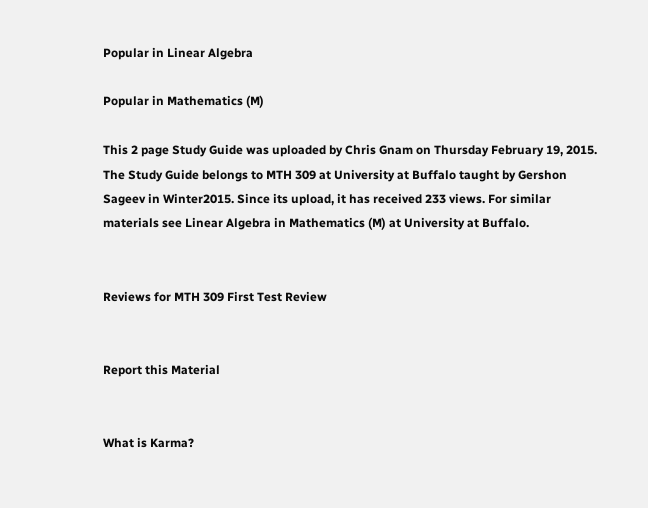Popular in Linear Algebra

Popular in Mathematics (M)

This 2 page Study Guide was uploaded by Chris Gnam on Thursday February 19, 2015. The Study Guide belongs to MTH 309 at University at Buffalo taught by Gershon Sageev in Winter2015. Since its upload, it has received 233 views. For similar materials see Linear Algebra in Mathematics (M) at University at Buffalo.


Reviews for MTH 309 First Test Review


Report this Material


What is Karma?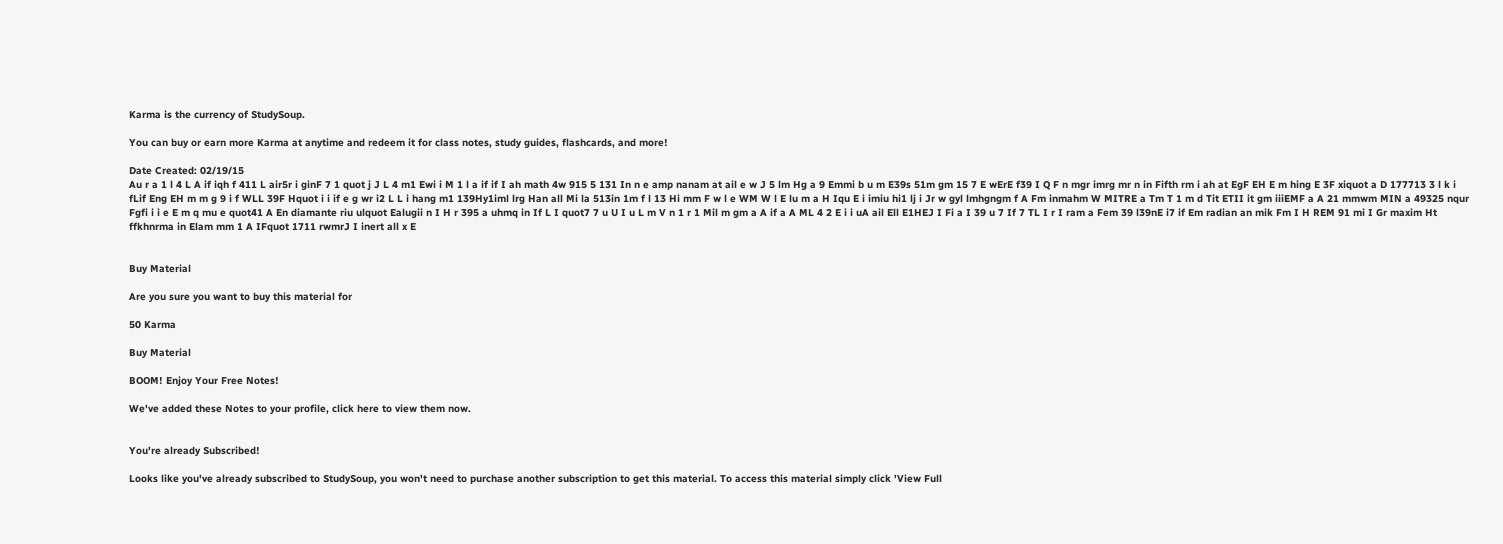Karma is the currency of StudySoup.

You can buy or earn more Karma at anytime and redeem it for class notes, study guides, flashcards, and more!

Date Created: 02/19/15
Au r a 1 l 4 L A if iqh f 411 L air5r i ginF 7 1 quot j J L 4 m1 Ewi i M 1 l a if if I ah math 4w 915 5 131 In n e amp nanam at ail e w J 5 lm Hg a 9 Emmi b u m E39s 51m gm 15 7 E wErE f39 I Q F n mgr imrg mr n in Fifth rm i ah at EgF EH E m hing E 3F xiquot a D 177713 3 l k i fLif Eng EH m m g 9 i f WLL 39F Hquot i i if e g wr i2 L L i hang m1 139Hy1iml lrg Han all Mi la 513in 1m f l 13 Hi mm F w l e WM W l E lu m a H Iqu E i imiu hi1 lj i Jr w gyl lmhgngm f A Fm inmahm W MITRE a Tm T 1 m d Tit ETII it gm iiiEMF a A 21 mmwm MIN a 49325 nqur Fgfi i i e E m q mu e quot41 A En diamante riu ulquot Ealugii n I H r 395 a uhmq in If L I quot7 7 u U I u L m V n 1 r 1 Mil m gm a A if a A ML 4 2 E i i uA ail Ell E1HEJ I Fi a I 39 u 7 If 7 TL I r I ram a Fem 39 l39nE i7 if Em radian an mik Fm I H REM 91 mi I Gr maxim Ht ffkhnrma in Elam mm 1 A IFquot 1711 rwmrJ I inert all x E


Buy Material

Are you sure you want to buy this material for

50 Karma

Buy Material

BOOM! Enjoy Your Free Notes!

We've added these Notes to your profile, click here to view them now.


You're already Subscribed!

Looks like you've already subscribed to StudySoup, you won't need to purchase another subscription to get this material. To access this material simply click 'View Full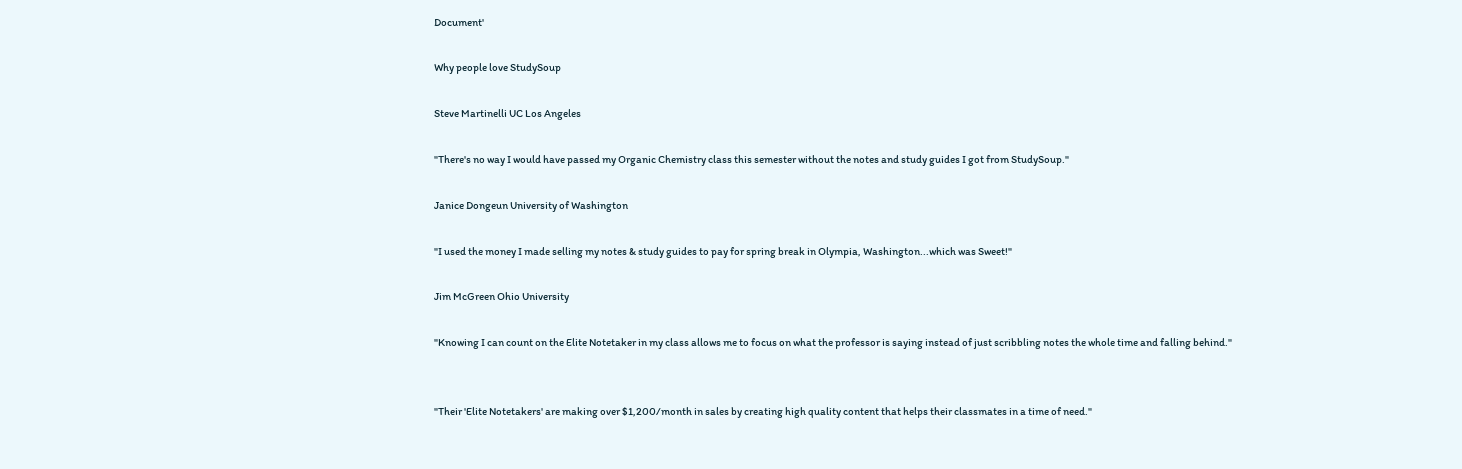Document'

Why people love StudySoup

Steve Martinelli UC Los Angeles

"There's no way I would have passed my Organic Chemistry class this semester without the notes and study guides I got from StudySoup."

Janice Dongeun University of Washington

"I used the money I made selling my notes & study guides to pay for spring break in Olympia, Washington...which was Sweet!"

Jim McGreen Ohio University

"Knowing I can count on the Elite Notetaker in my class allows me to focus on what the professor is saying instead of just scribbling notes the whole time and falling behind."


"Their 'Elite Notetakers' are making over $1,200/month in sales by creating high quality content that helps their classmates in a time of need."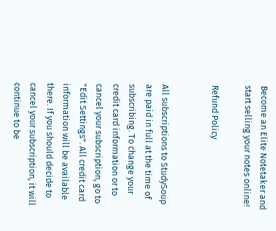Become an Elite Notetaker and start selling your notes online!

Refund Policy


All subscriptions to StudySoup are paid in full at the time of subscribing. To change your credit card information or to cancel your subscription, go to "Edit Settings". All credit card information will be available there. If you should decide to cancel your subscription, it will continue to be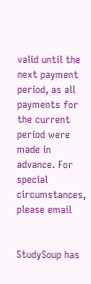valid until the next payment period, as all payments for the current period were made in advance. For special circumstances, please email


StudySoup has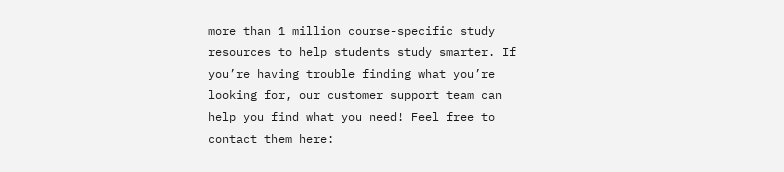more than 1 million course-specific study resources to help students study smarter. If you’re having trouble finding what you’re looking for, our customer support team can help you find what you need! Feel free to contact them here: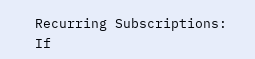Recurring Subscriptions: If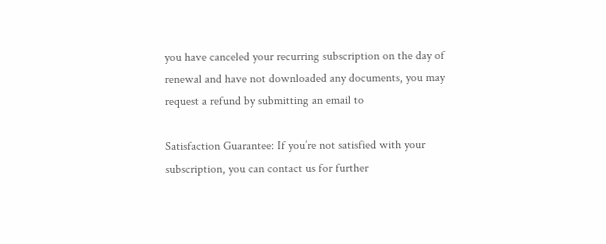you have canceled your recurring subscription on the day of renewal and have not downloaded any documents, you may request a refund by submitting an email to

Satisfaction Guarantee: If you’re not satisfied with your subscription, you can contact us for further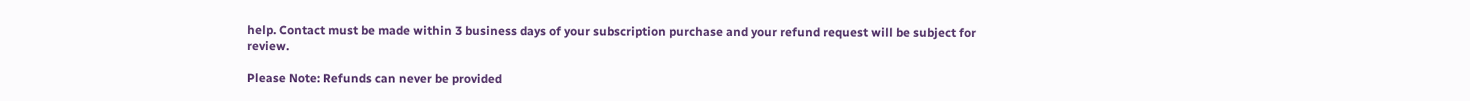help. Contact must be made within 3 business days of your subscription purchase and your refund request will be subject for review.

Please Note: Refunds can never be provided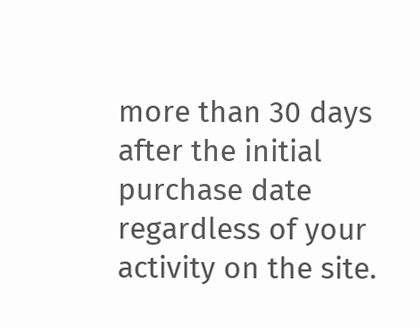more than 30 days after the initial purchase date regardless of your activity on the site.